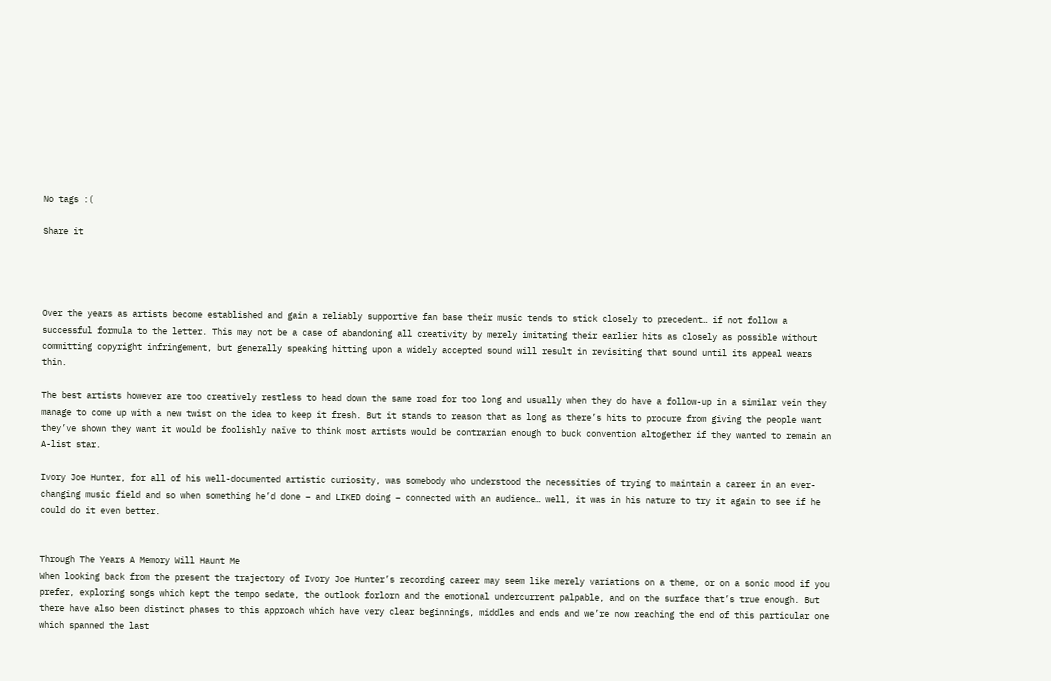No tags :(

Share it




Over the years as artists become established and gain a reliably supportive fan base their music tends to stick closely to precedent… if not follow a successful formula to the letter. This may not be a case of abandoning all creativity by merely imitating their earlier hits as closely as possible without committing copyright infringement, but generally speaking hitting upon a widely accepted sound will result in revisiting that sound until its appeal wears thin.

The best artists however are too creatively restless to head down the same road for too long and usually when they do have a follow-up in a similar vein they manage to come up with a new twist on the idea to keep it fresh. But it stands to reason that as long as there’s hits to procure from giving the people want they’ve shown they want it would be foolishly naïve to think most artists would be contrarian enough to buck convention altogether if they wanted to remain an A-list star.

Ivory Joe Hunter, for all of his well-documented artistic curiosity, was somebody who understood the necessities of trying to maintain a career in an ever-changing music field and so when something he’d done – and LIKED doing – connected with an audience… well, it was in his nature to try it again to see if he could do it even better.


Through The Years A Memory Will Haunt Me
When looking back from the present the trajectory of Ivory Joe Hunter’s recording career may seem like merely variations on a theme, or on a sonic mood if you prefer, exploring songs which kept the tempo sedate, the outlook forlorn and the emotional undercurrent palpable, and on the surface that’s true enough. But there have also been distinct phases to this approach which have very clear beginnings, middles and ends and we’re now reaching the end of this particular one which spanned the last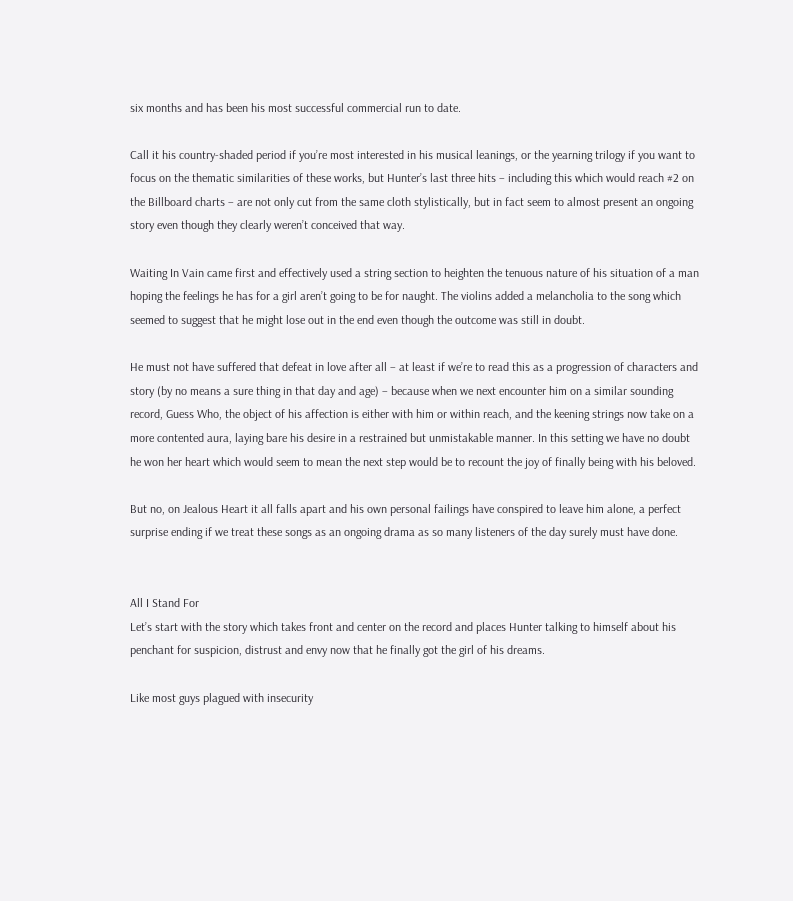six months and has been his most successful commercial run to date.

Call it his country-shaded period if you’re most interested in his musical leanings, or the yearning trilogy if you want to focus on the thematic similarities of these works, but Hunter’s last three hits – including this which would reach #2 on the Billboard charts – are not only cut from the same cloth stylistically, but in fact seem to almost present an ongoing story even though they clearly weren’t conceived that way.

Waiting In Vain came first and effectively used a string section to heighten the tenuous nature of his situation of a man hoping the feelings he has for a girl aren’t going to be for naught. The violins added a melancholia to the song which seemed to suggest that he might lose out in the end even though the outcome was still in doubt.

He must not have suffered that defeat in love after all – at least if we’re to read this as a progression of characters and story (by no means a sure thing in that day and age) – because when we next encounter him on a similar sounding record, Guess Who, the object of his affection is either with him or within reach, and the keening strings now take on a more contented aura, laying bare his desire in a restrained but unmistakable manner. In this setting we have no doubt he won her heart which would seem to mean the next step would be to recount the joy of finally being with his beloved.

But no, on Jealous Heart it all falls apart and his own personal failings have conspired to leave him alone, a perfect surprise ending if we treat these songs as an ongoing drama as so many listeners of the day surely must have done.


All I Stand For
Let’s start with the story which takes front and center on the record and places Hunter talking to himself about his penchant for suspicion, distrust and envy now that he finally got the girl of his dreams.

Like most guys plagued with insecurity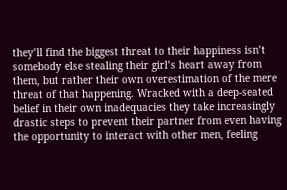they’ll find the biggest threat to their happiness isn’t somebody else stealing their girl’s heart away from them, but rather their own overestimation of the mere threat of that happening. Wracked with a deep-seated belief in their own inadequacies they take increasingly drastic steps to prevent their partner from even having the opportunity to interact with other men, feeling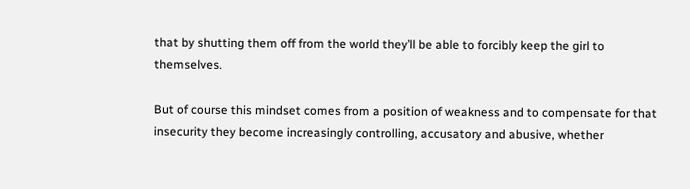that by shutting them off from the world they’ll be able to forcibly keep the girl to themselves.

But of course this mindset comes from a position of weakness and to compensate for that insecurity they become increasingly controlling, accusatory and abusive, whether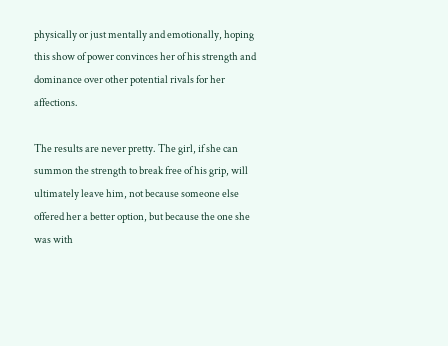physically or just mentally and emotionally, hoping this show of power convinces her of his strength and dominance over other potential rivals for her affections.

The results are never pretty. The girl, if she can summon the strength to break free of his grip, will ultimately leave him, not because someone else offered her a better option, but because the one she was with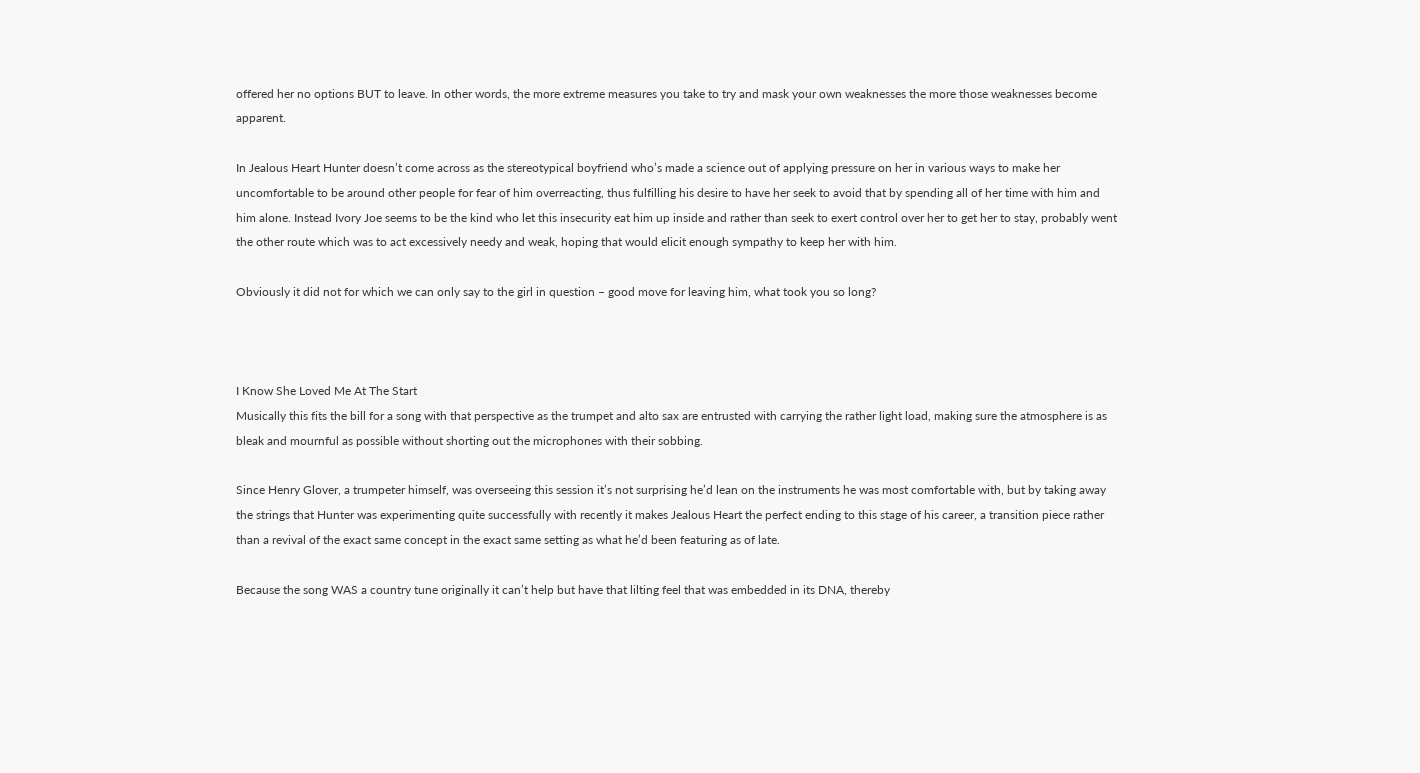offered her no options BUT to leave. In other words, the more extreme measures you take to try and mask your own weaknesses the more those weaknesses become apparent.

In Jealous Heart Hunter doesn’t come across as the stereotypical boyfriend who’s made a science out of applying pressure on her in various ways to make her uncomfortable to be around other people for fear of him overreacting, thus fulfilling his desire to have her seek to avoid that by spending all of her time with him and him alone. Instead Ivory Joe seems to be the kind who let this insecurity eat him up inside and rather than seek to exert control over her to get her to stay, probably went the other route which was to act excessively needy and weak, hoping that would elicit enough sympathy to keep her with him.

Obviously it did not for which we can only say to the girl in question – good move for leaving him, what took you so long?



I Know She Loved Me At The Start
Musically this fits the bill for a song with that perspective as the trumpet and alto sax are entrusted with carrying the rather light load, making sure the atmosphere is as bleak and mournful as possible without shorting out the microphones with their sobbing.

Since Henry Glover, a trumpeter himself, was overseeing this session it’s not surprising he’d lean on the instruments he was most comfortable with, but by taking away the strings that Hunter was experimenting quite successfully with recently it makes Jealous Heart the perfect ending to this stage of his career, a transition piece rather than a revival of the exact same concept in the exact same setting as what he’d been featuring as of late.

Because the song WAS a country tune originally it can’t help but have that lilting feel that was embedded in its DNA, thereby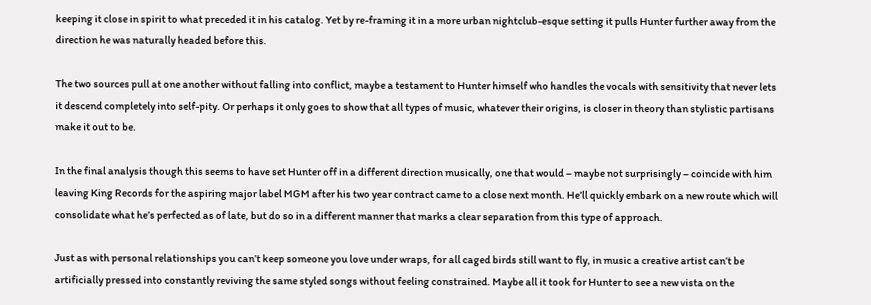keeping it close in spirit to what preceded it in his catalog. Yet by re-framing it in a more urban nightclub-esque setting it pulls Hunter further away from the direction he was naturally headed before this.

The two sources pull at one another without falling into conflict, maybe a testament to Hunter himself who handles the vocals with sensitivity that never lets it descend completely into self-pity. Or perhaps it only goes to show that all types of music, whatever their origins, is closer in theory than stylistic partisans make it out to be.

In the final analysis though this seems to have set Hunter off in a different direction musically, one that would – maybe not surprisingly – coincide with him leaving King Records for the aspiring major label MGM after his two year contract came to a close next month. He’ll quickly embark on a new route which will consolidate what he’s perfected as of late, but do so in a different manner that marks a clear separation from this type of approach.

Just as with personal relationships you can’t keep someone you love under wraps, for all caged birds still want to fly, in music a creative artist can’t be artificially pressed into constantly reviving the same styled songs without feeling constrained. Maybe all it took for Hunter to see a new vista on the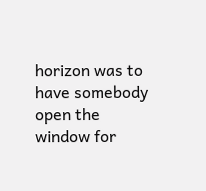horizon was to have somebody open the window for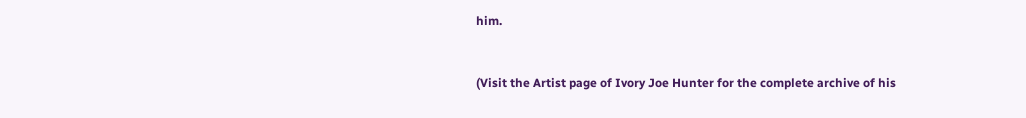him.


(Visit the Artist page of Ivory Joe Hunter for the complete archive of his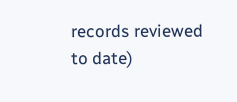records reviewed to date)